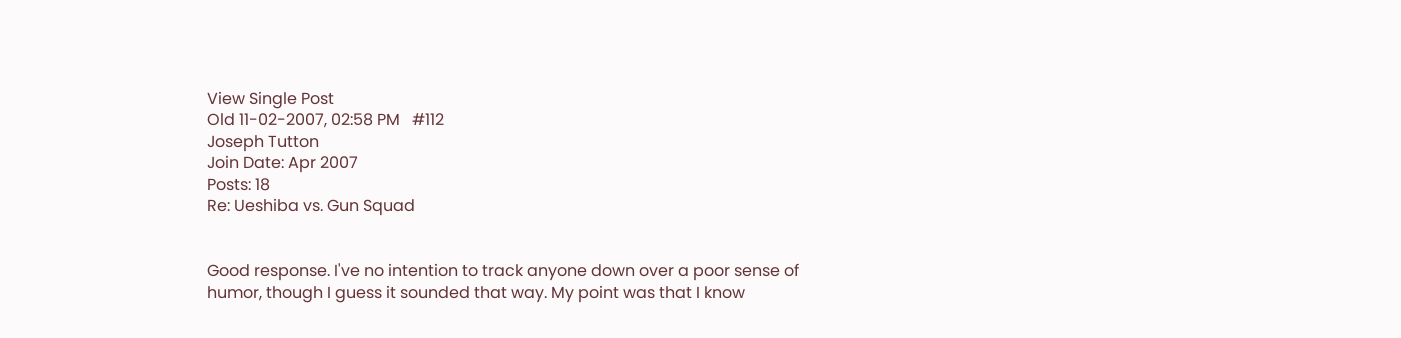View Single Post
Old 11-02-2007, 02:58 PM   #112
Joseph Tutton
Join Date: Apr 2007
Posts: 18
Re: Ueshiba vs. Gun Squad


Good response. I've no intention to track anyone down over a poor sense of humor, though I guess it sounded that way. My point was that I know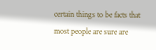certain things to be facts that most people are sure are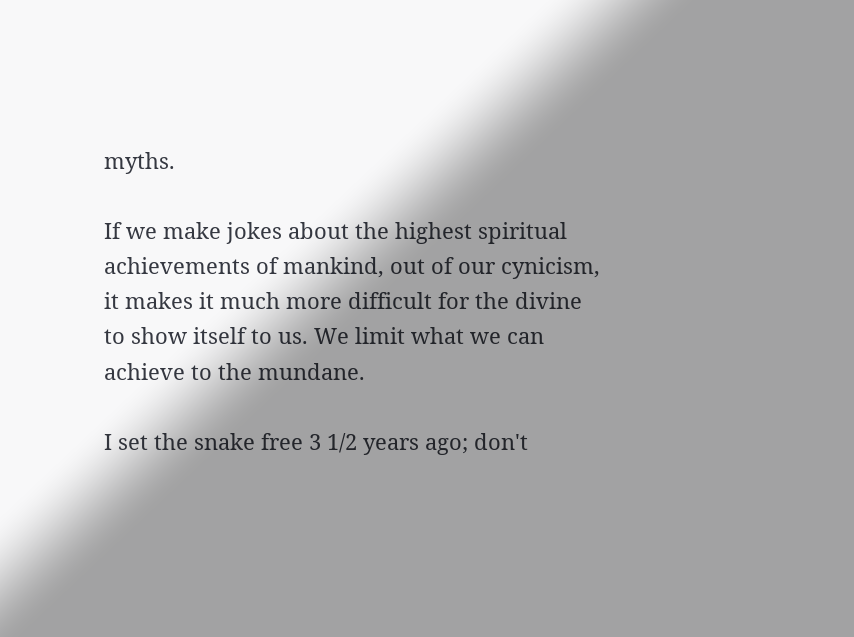myths.

If we make jokes about the highest spiritual achievements of mankind, out of our cynicism, it makes it much more difficult for the divine to show itself to us. We limit what we can achieve to the mundane.

I set the snake free 3 1/2 years ago; don't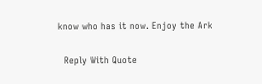know who has it now. Enjoy the Ark

  Reply With Quote